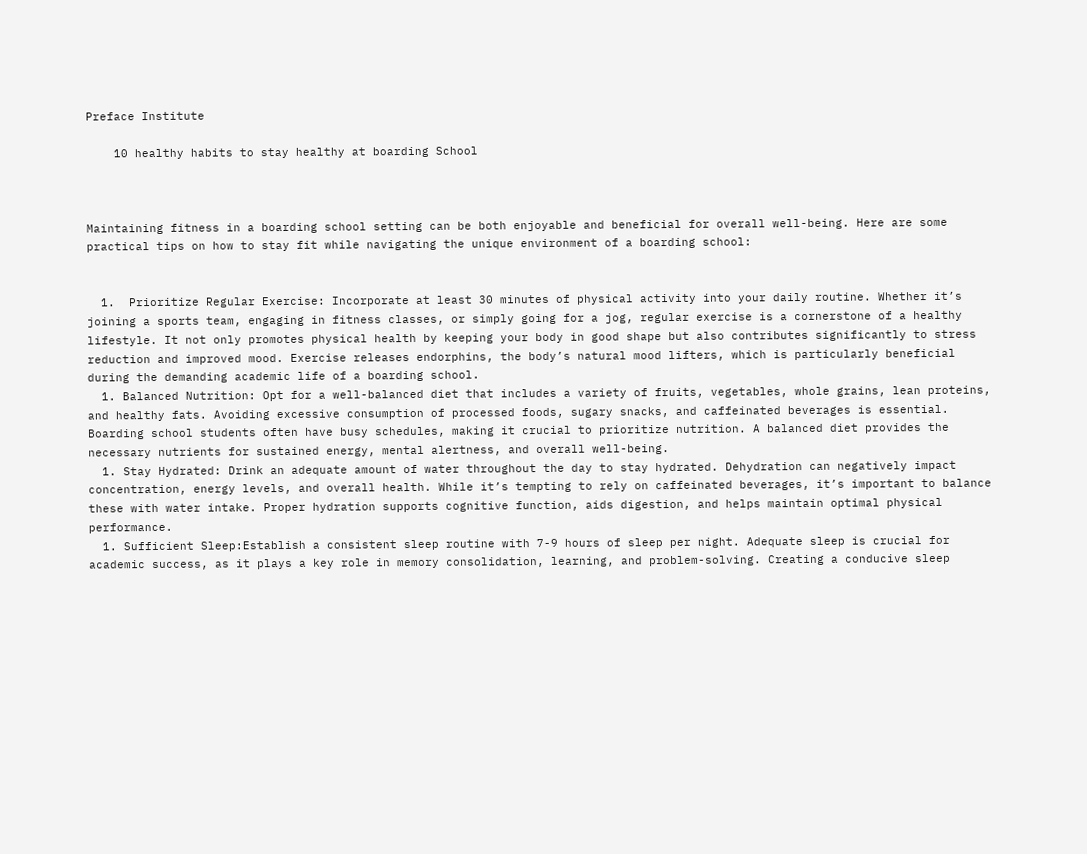Preface Institute

    10 healthy habits to stay healthy at boarding School



Maintaining fitness in a boarding school setting can be both enjoyable and beneficial for overall well-being. Here are some practical tips on how to stay fit while navigating the unique environment of a boarding school:


  1.  Prioritize Regular Exercise: Incorporate at least 30 minutes of physical activity into your daily routine. Whether it’s joining a sports team, engaging in fitness classes, or simply going for a jog, regular exercise is a cornerstone of a healthy lifestyle. It not only promotes physical health by keeping your body in good shape but also contributes significantly to stress reduction and improved mood. Exercise releases endorphins, the body’s natural mood lifters, which is particularly beneficial during the demanding academic life of a boarding school.
  1. Balanced Nutrition: Opt for a well-balanced diet that includes a variety of fruits, vegetables, whole grains, lean proteins, and healthy fats. Avoiding excessive consumption of processed foods, sugary snacks, and caffeinated beverages is essential. Boarding school students often have busy schedules, making it crucial to prioritize nutrition. A balanced diet provides the necessary nutrients for sustained energy, mental alertness, and overall well-being.
  1. Stay Hydrated: Drink an adequate amount of water throughout the day to stay hydrated. Dehydration can negatively impact concentration, energy levels, and overall health. While it’s tempting to rely on caffeinated beverages, it’s important to balance these with water intake. Proper hydration supports cognitive function, aids digestion, and helps maintain optimal physical performance.
  1. Sufficient Sleep:Establish a consistent sleep routine with 7-9 hours of sleep per night. Adequate sleep is crucial for academic success, as it plays a key role in memory consolidation, learning, and problem-solving. Creating a conducive sleep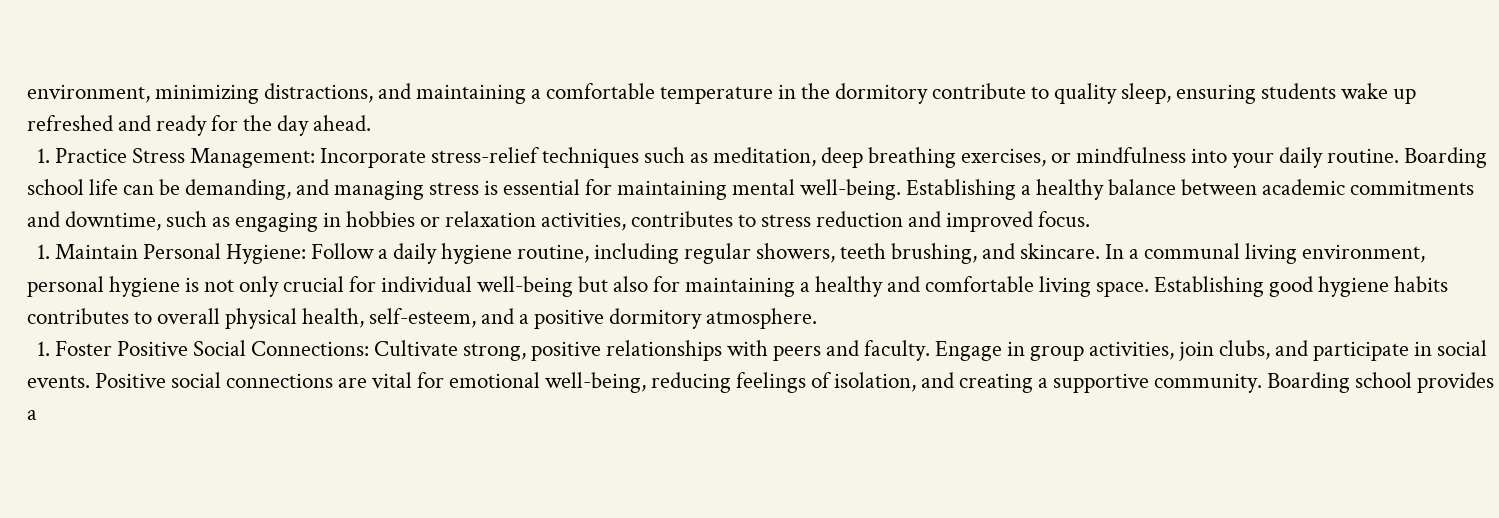environment, minimizing distractions, and maintaining a comfortable temperature in the dormitory contribute to quality sleep, ensuring students wake up refreshed and ready for the day ahead.
  1. Practice Stress Management: Incorporate stress-relief techniques such as meditation, deep breathing exercises, or mindfulness into your daily routine. Boarding school life can be demanding, and managing stress is essential for maintaining mental well-being. Establishing a healthy balance between academic commitments and downtime, such as engaging in hobbies or relaxation activities, contributes to stress reduction and improved focus.
  1. Maintain Personal Hygiene: Follow a daily hygiene routine, including regular showers, teeth brushing, and skincare. In a communal living environment, personal hygiene is not only crucial for individual well-being but also for maintaining a healthy and comfortable living space. Establishing good hygiene habits contributes to overall physical health, self-esteem, and a positive dormitory atmosphere.
  1. Foster Positive Social Connections: Cultivate strong, positive relationships with peers and faculty. Engage in group activities, join clubs, and participate in social events. Positive social connections are vital for emotional well-being, reducing feelings of isolation, and creating a supportive community. Boarding school provides a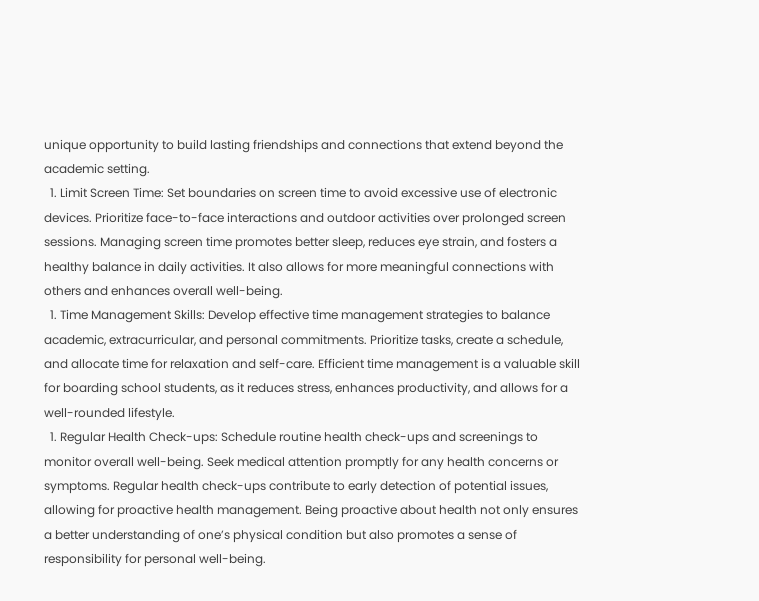unique opportunity to build lasting friendships and connections that extend beyond the academic setting.
  1. Limit Screen Time: Set boundaries on screen time to avoid excessive use of electronic devices. Prioritize face-to-face interactions and outdoor activities over prolonged screen sessions. Managing screen time promotes better sleep, reduces eye strain, and fosters a healthy balance in daily activities. It also allows for more meaningful connections with others and enhances overall well-being.
  1. Time Management Skills: Develop effective time management strategies to balance academic, extracurricular, and personal commitments. Prioritize tasks, create a schedule, and allocate time for relaxation and self-care. Efficient time management is a valuable skill for boarding school students, as it reduces stress, enhances productivity, and allows for a well-rounded lifestyle.
  1. Regular Health Check-ups: Schedule routine health check-ups and screenings to monitor overall well-being. Seek medical attention promptly for any health concerns or symptoms. Regular health check-ups contribute to early detection of potential issues, allowing for proactive health management. Being proactive about health not only ensures a better understanding of one’s physical condition but also promotes a sense of responsibility for personal well-being.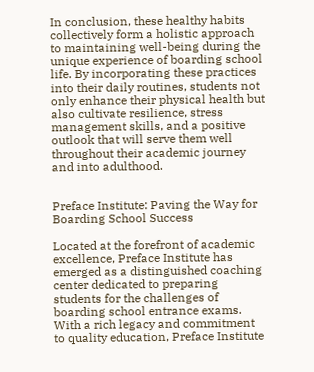In conclusion, these healthy habits collectively form a holistic approach to maintaining well-being during the unique experience of boarding school life. By incorporating these practices into their daily routines, students not only enhance their physical health but also cultivate resilience, stress management skills, and a positive outlook that will serve them well throughout their academic journey and into adulthood.


Preface Institute: Paving the Way for Boarding School Success

Located at the forefront of academic excellence, Preface Institute has emerged as a distinguished coaching center dedicated to preparing students for the challenges of boarding school entrance exams. With a rich legacy and commitment to quality education, Preface Institute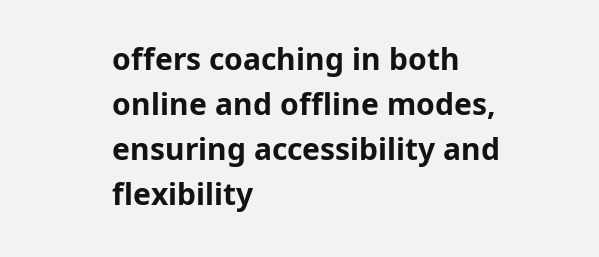offers coaching in both online and offline modes, ensuring accessibility and flexibility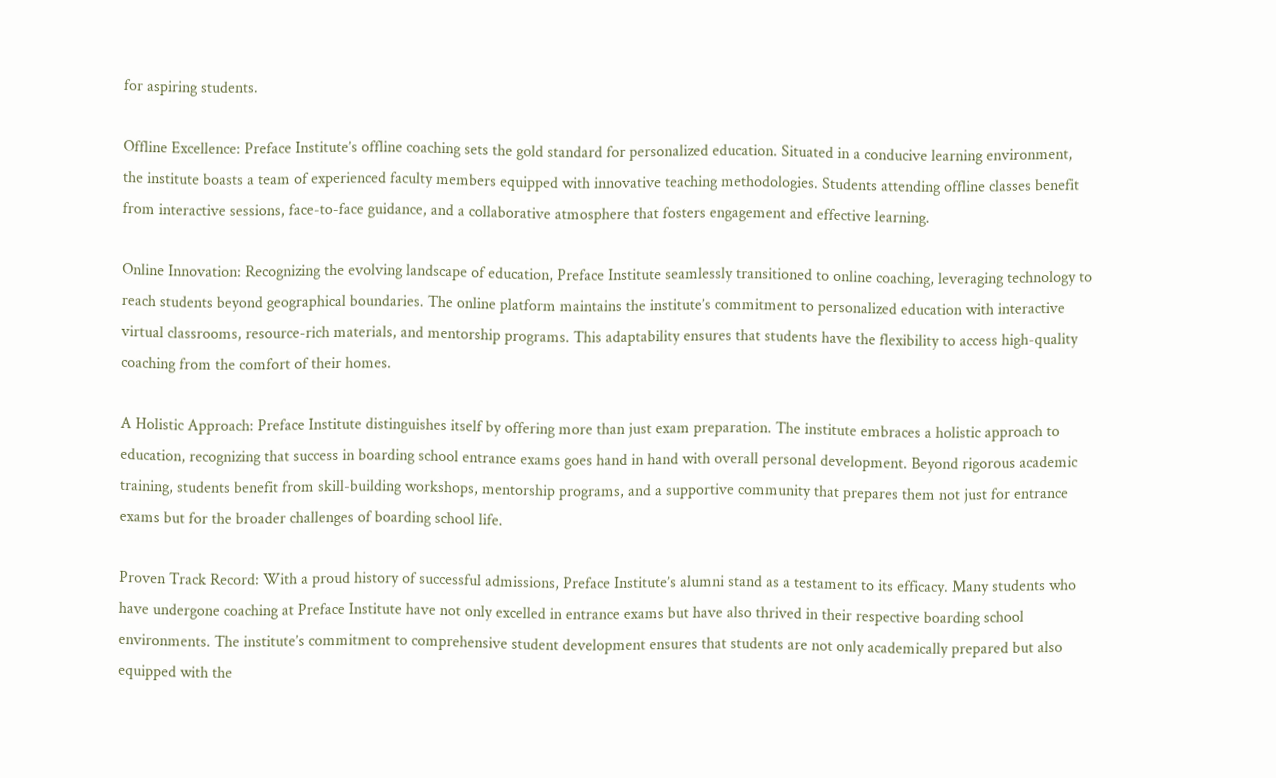for aspiring students.

Offline Excellence: Preface Institute’s offline coaching sets the gold standard for personalized education. Situated in a conducive learning environment, the institute boasts a team of experienced faculty members equipped with innovative teaching methodologies. Students attending offline classes benefit from interactive sessions, face-to-face guidance, and a collaborative atmosphere that fosters engagement and effective learning.

Online Innovation: Recognizing the evolving landscape of education, Preface Institute seamlessly transitioned to online coaching, leveraging technology to reach students beyond geographical boundaries. The online platform maintains the institute’s commitment to personalized education with interactive virtual classrooms, resource-rich materials, and mentorship programs. This adaptability ensures that students have the flexibility to access high-quality coaching from the comfort of their homes.

A Holistic Approach: Preface Institute distinguishes itself by offering more than just exam preparation. The institute embraces a holistic approach to education, recognizing that success in boarding school entrance exams goes hand in hand with overall personal development. Beyond rigorous academic training, students benefit from skill-building workshops, mentorship programs, and a supportive community that prepares them not just for entrance exams but for the broader challenges of boarding school life.

Proven Track Record: With a proud history of successful admissions, Preface Institute’s alumni stand as a testament to its efficacy. Many students who have undergone coaching at Preface Institute have not only excelled in entrance exams but have also thrived in their respective boarding school environments. The institute’s commitment to comprehensive student development ensures that students are not only academically prepared but also equipped with the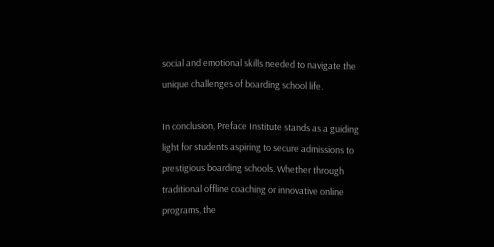social and emotional skills needed to navigate the unique challenges of boarding school life.

In conclusion, Preface Institute stands as a guiding light for students aspiring to secure admissions to prestigious boarding schools. Whether through traditional offline coaching or innovative online programs, the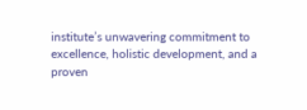institute’s unwavering commitment to excellence, holistic development, and a proven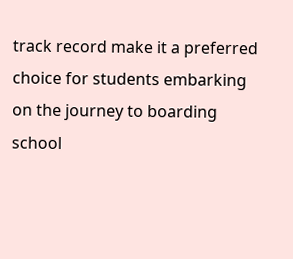track record make it a preferred choice for students embarking on the journey to boarding school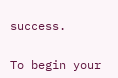success.


To begin your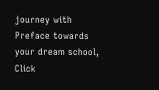journey with Preface towards your dream school, Click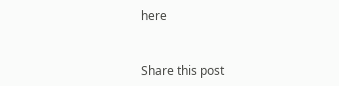here


Share this post